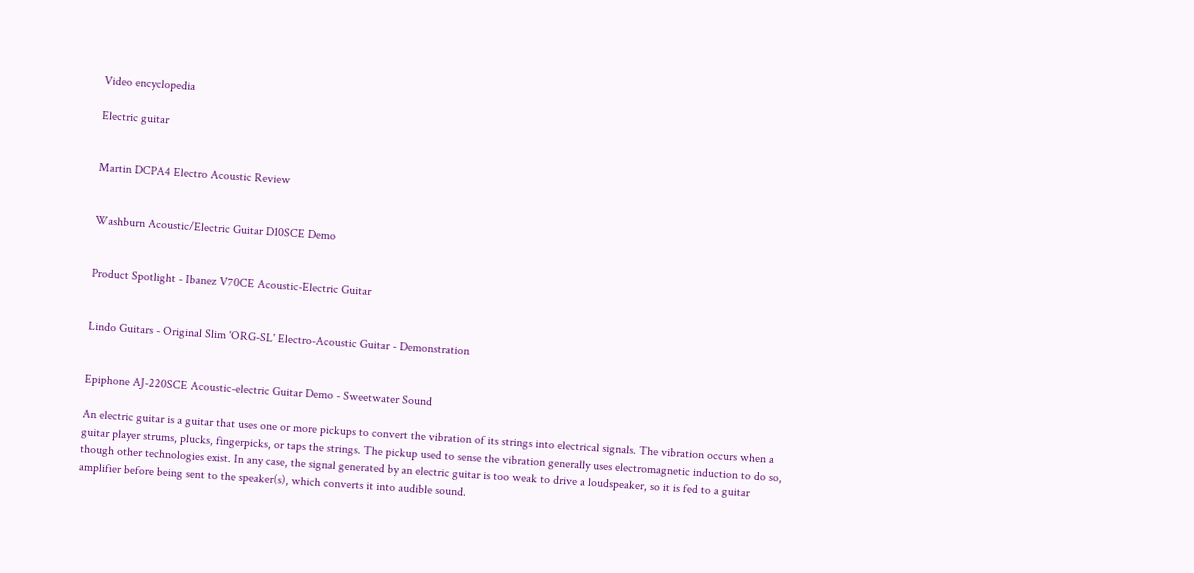Video encyclopedia

Electric guitar


Martin DCPA4 Electro Acoustic Review


Washburn Acoustic/Electric Guitar D10SCE Demo


Product Spotlight - Ibanez V70CE Acoustic-Electric Guitar


Lindo Guitars - Original Slim 'ORG-SL' Electro-Acoustic Guitar - Demonstration


Epiphone AJ-220SCE Acoustic-electric Guitar Demo - Sweetwater Sound

An electric guitar is a guitar that uses one or more pickups to convert the vibration of its strings into electrical signals. The vibration occurs when a guitar player strums, plucks, fingerpicks, or taps the strings. The pickup used to sense the vibration generally uses electromagnetic induction to do so, though other technologies exist. In any case, the signal generated by an electric guitar is too weak to drive a loudspeaker, so it is fed to a guitar amplifier before being sent to the speaker(s), which converts it into audible sound.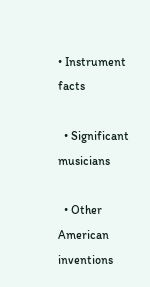• Instrument facts

  • Significant musicians

  • Other American inventions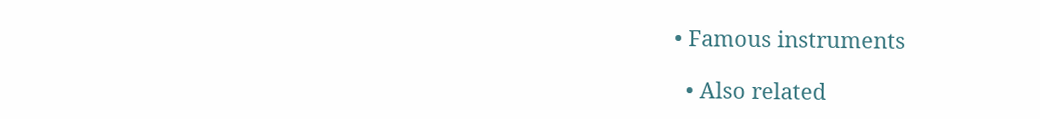• Famous instruments

  • Also related